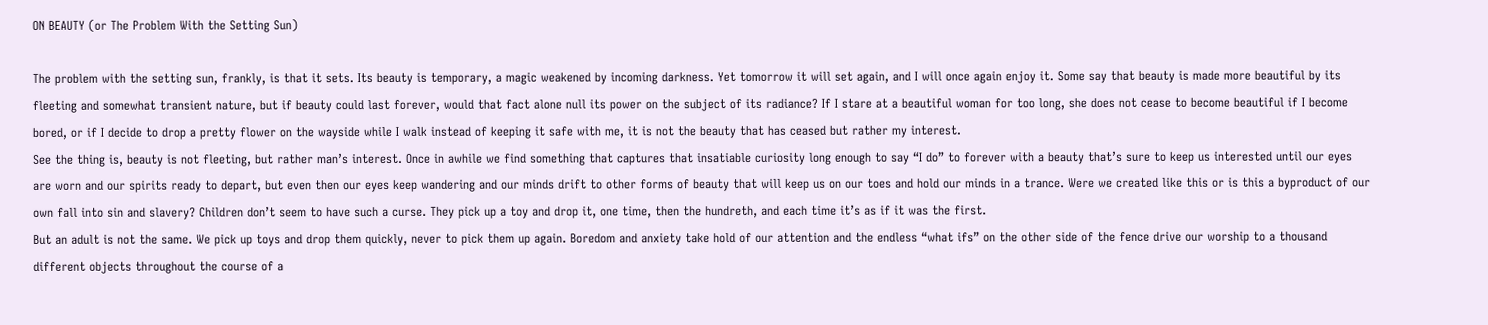ON BEAUTY (or The Problem With the Setting Sun)

The problem with the setting sun, frankly, is that it sets. Its beauty is temporary, a magic weakened by incoming darkness. Yet tomorrow it will set again, and I will once again enjoy it. Some say that beauty is made more beautiful by its fleeting and somewhat transient nature, but if beauty could last forever, would that fact alone null its power on the subject of its radiance? If I stare at a beautiful woman for too long, she does not cease to become beautiful if I become bored, or if I decide to drop a pretty flower on the wayside while I walk instead of keeping it safe with me, it is not the beauty that has ceased but rather my interest.
See the thing is, beauty is not fleeting, but rather man’s interest. Once in awhile we find something that captures that insatiable curiosity long enough to say “I do” to forever with a beauty that’s sure to keep us interested until our eyes are worn and our spirits ready to depart, but even then our eyes keep wandering and our minds drift to other forms of beauty that will keep us on our toes and hold our minds in a trance. Were we created like this or is this a byproduct of our own fall into sin and slavery? Children don’t seem to have such a curse. They pick up a toy and drop it, one time, then the hundreth, and each time it’s as if it was the first.
But an adult is not the same. We pick up toys and drop them quickly, never to pick them up again. Boredom and anxiety take hold of our attention and the endless “what ifs” on the other side of the fence drive our worship to a thousand different objects throughout the course of a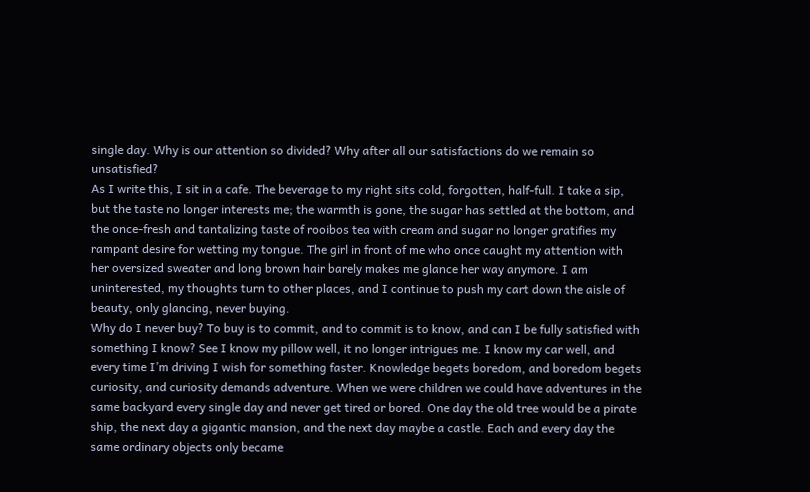single day. Why is our attention so divided? Why after all our satisfactions do we remain so unsatisfied?
As I write this, I sit in a cafe. The beverage to my right sits cold, forgotten, half-full. I take a sip, but the taste no longer interests me; the warmth is gone, the sugar has settled at the bottom, and the once-fresh and tantalizing taste of rooibos tea with cream and sugar no longer gratifies my rampant desire for wetting my tongue. The girl in front of me who once caught my attention with her oversized sweater and long brown hair barely makes me glance her way anymore. I am uninterested, my thoughts turn to other places, and I continue to push my cart down the aisle of beauty, only glancing, never buying.
Why do I never buy? To buy is to commit, and to commit is to know, and can I be fully satisfied with something I know? See I know my pillow well, it no longer intrigues me. I know my car well, and every time I’m driving I wish for something faster. Knowledge begets boredom, and boredom begets curiosity, and curiosity demands adventure. When we were children we could have adventures in the same backyard every single day and never get tired or bored. One day the old tree would be a pirate ship, the next day a gigantic mansion, and the next day maybe a castle. Each and every day the same ordinary objects only became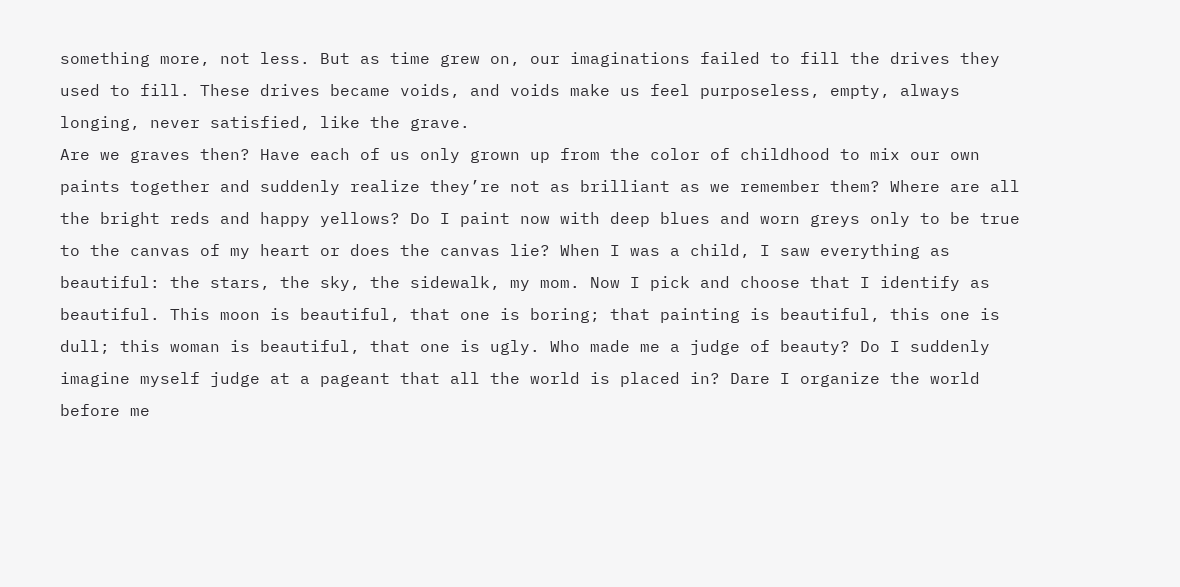something more, not less. But as time grew on, our imaginations failed to fill the drives they used to fill. These drives became voids, and voids make us feel purposeless, empty, always longing, never satisfied, like the grave.
Are we graves then? Have each of us only grown up from the color of childhood to mix our own paints together and suddenly realize they’re not as brilliant as we remember them? Where are all the bright reds and happy yellows? Do I paint now with deep blues and worn greys only to be true to the canvas of my heart or does the canvas lie? When I was a child, I saw everything as beautiful: the stars, the sky, the sidewalk, my mom. Now I pick and choose that I identify as beautiful. This moon is beautiful, that one is boring; that painting is beautiful, this one is dull; this woman is beautiful, that one is ugly. Who made me a judge of beauty? Do I suddenly imagine myself judge at a pageant that all the world is placed in? Dare I organize the world before me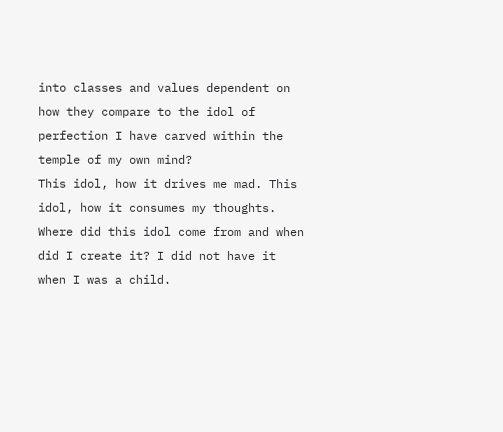into classes and values dependent on how they compare to the idol of perfection I have carved within the temple of my own mind?
This idol, how it drives me mad. This idol, how it consumes my thoughts. Where did this idol come from and when did I create it? I did not have it when I was a child.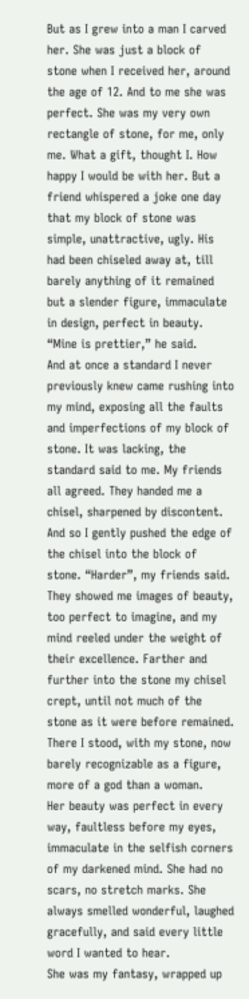But as I grew into a man I carved her. She was just a block of stone when I received her, around the age of 12. And to me she was perfect. She was my very own rectangle of stone, for me, only me. What a gift, thought I. How happy I would be with her. But a friend whispered a joke one day that my block of stone was simple, unattractive, ugly. His had been chiseled away at, till barely anything of it remained but a slender figure, immaculate in design, perfect in beauty.
“Mine is prettier,” he said.
And at once a standard I never previously knew came rushing into my mind, exposing all the faults and imperfections of my block of stone. It was lacking, the standard said to me. My friends all agreed. They handed me a chisel, sharpened by discontent.
And so I gently pushed the edge of the chisel into the block of stone. “Harder”, my friends said. They showed me images of beauty, too perfect to imagine, and my mind reeled under the weight of their excellence. Farther and further into the stone my chisel crept, until not much of the stone as it were before remained. There I stood, with my stone, now barely recognizable as a figure, more of a god than a woman.
Her beauty was perfect in every way, faultless before my eyes, immaculate in the selfish corners of my darkened mind. She had no scars, no stretch marks. She always smelled wonderful, laughed gracefully, and said every little word I wanted to hear.
She was my fantasy, wrapped up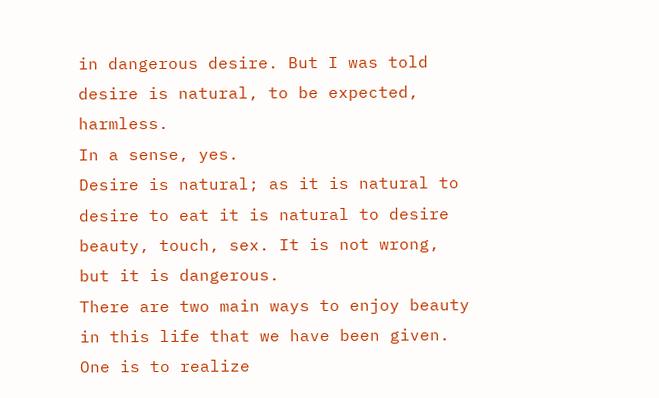in dangerous desire. But I was told desire is natural, to be expected, harmless.
In a sense, yes.
Desire is natural; as it is natural to desire to eat it is natural to desire beauty, touch, sex. It is not wrong, but it is dangerous.
There are two main ways to enjoy beauty in this life that we have been given. One is to realize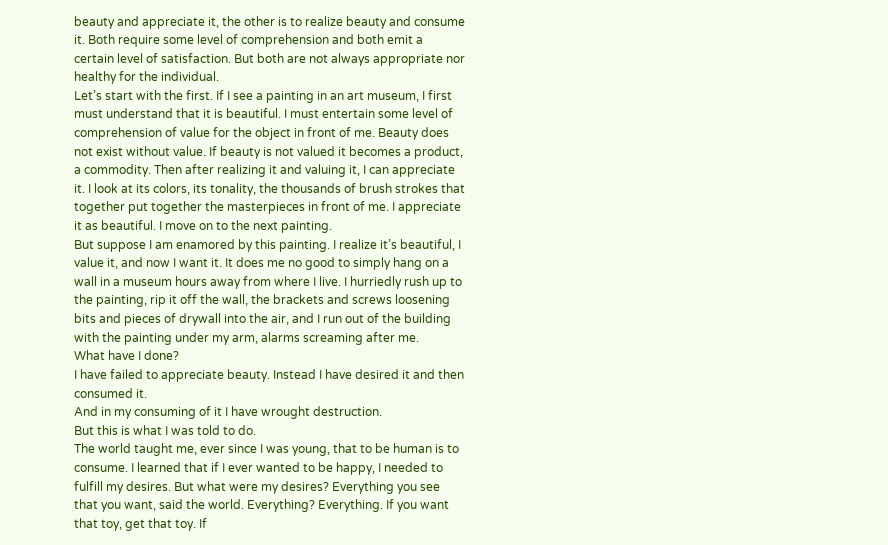beauty and appreciate it, the other is to realize beauty and consume it. Both require some level of comprehension and both emit a certain level of satisfaction. But both are not always appropriate nor healthy for the individual.
Let’s start with the first. If I see a painting in an art museum, I first must understand that it is beautiful. I must entertain some level of comprehension of value for the object in front of me. Beauty does not exist without value. If beauty is not valued it becomes a product, a commodity. Then after realizing it and valuing it, I can appreciate it. I look at its colors, its tonality, the thousands of brush strokes that together put together the masterpieces in front of me. I appreciate it as beautiful. I move on to the next painting.
But suppose I am enamored by this painting. I realize it’s beautiful, I value it, and now I want it. It does me no good to simply hang on a wall in a museum hours away from where I live. I hurriedly rush up to the painting, rip it off the wall, the brackets and screws loosening bits and pieces of drywall into the air, and I run out of the building with the painting under my arm, alarms screaming after me.
What have I done?
I have failed to appreciate beauty. Instead I have desired it and then consumed it.
And in my consuming of it I have wrought destruction.
But this is what I was told to do.
The world taught me, ever since I was young, that to be human is to consume. I learned that if I ever wanted to be happy, I needed to fulfill my desires. But what were my desires? Everything you see that you want, said the world. Everything? Everything. If you want that toy, get that toy. If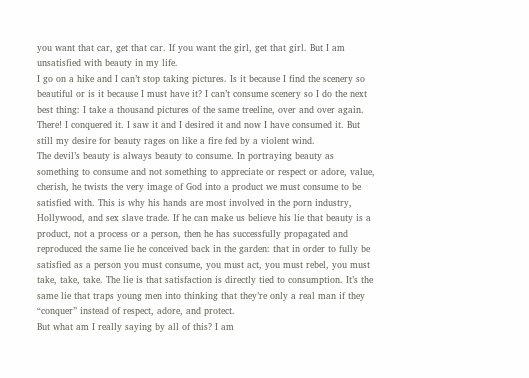you want that car, get that car. If you want the girl, get that girl. But I am unsatisfied with beauty in my life.
I go on a hike and I can’t stop taking pictures. Is it because I find the scenery so beautiful or is it because I must have it? I can’t consume scenery so I do the next best thing: I take a thousand pictures of the same treeline, over and over again. There! I conquered it. I saw it and I desired it and now I have consumed it. But still my desire for beauty rages on like a fire fed by a violent wind.
The devil’s beauty is always beauty to consume. In portraying beauty as something to consume and not something to appreciate or respect or adore, value, cherish, he twists the very image of God into a product we must consume to be satisfied with. This is why his hands are most involved in the porn industry, Hollywood, and sex slave trade. If he can make us believe his lie that beauty is a product, not a process or a person, then he has successfully propagated and reproduced the same lie he conceived back in the garden: that in order to fully be satisfied as a person you must consume, you must act, you must rebel, you must take, take, take. The lie is that satisfaction is directly tied to consumption. It’s the same lie that traps young men into thinking that they’re only a real man if they “conquer” instead of respect, adore, and protect.
But what am I really saying by all of this? I am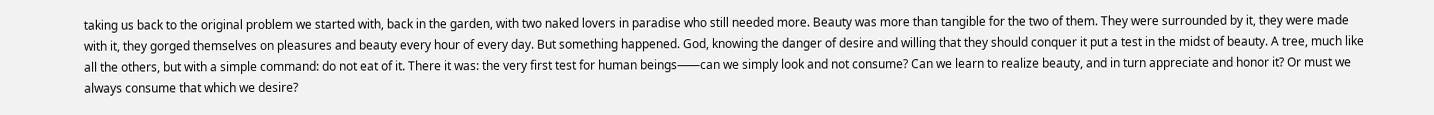taking us back to the original problem we started with, back in the garden, with two naked lovers in paradise who still needed more. Beauty was more than tangible for the two of them. They were surrounded by it, they were made with it, they gorged themselves on pleasures and beauty every hour of every day. But something happened. God, knowing the danger of desire and willing that they should conquer it put a test in the midst of beauty. A tree, much like all the others, but with a simple command: do not eat of it. There it was: the very first test for human beings⸺can we simply look and not consume? Can we learn to realize beauty, and in turn appreciate and honor it? Or must we always consume that which we desire?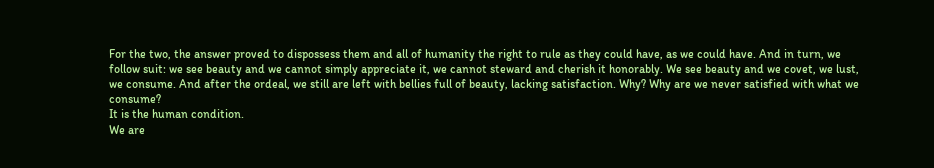For the two, the answer proved to dispossess them and all of humanity the right to rule as they could have, as we could have. And in turn, we follow suit: we see beauty and we cannot simply appreciate it, we cannot steward and cherish it honorably. We see beauty and we covet, we lust, we consume. And after the ordeal, we still are left with bellies full of beauty, lacking satisfaction. Why? Why are we never satisfied with what we consume?
It is the human condition.
We are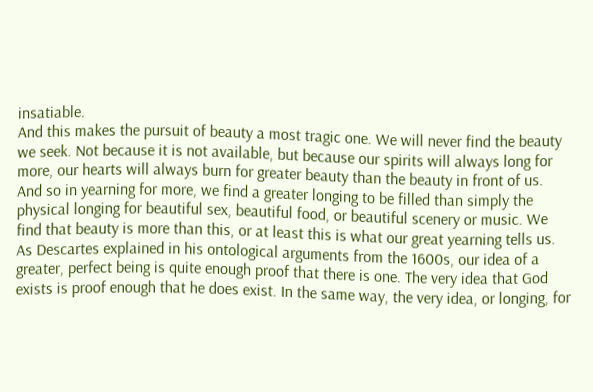insatiable.
And this makes the pursuit of beauty a most tragic one. We will never find the beauty we seek. Not because it is not available, but because our spirits will always long for more, our hearts will always burn for greater beauty than the beauty in front of us.
And so in yearning for more, we find a greater longing to be filled than simply the physical longing for beautiful sex, beautiful food, or beautiful scenery or music. We find that beauty is more than this, or at least this is what our great yearning tells us. As Descartes explained in his ontological arguments from the 1600s, our idea of a greater, perfect being is quite enough proof that there is one. The very idea that God exists is proof enough that he does exist. In the same way, the very idea, or longing, for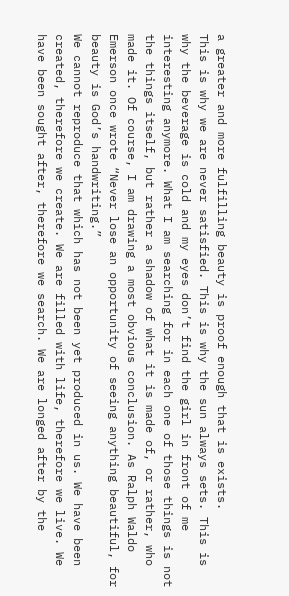a greater and more fulfilling beauty is proof enough that is exists.
This is why we are never satisfied. This is why the sun always sets. This is why the beverage is cold and my eyes don’t find the girl in front of me interesting anymore. What I am searching for in each one of those things is not the things itself, but rather a shadow of what it is made of, or rather, who made it. Of course, I am drawing a most obvious conclusion. As Ralph Waldo Emerson once wrote “Never lose an opportunity of seeing anything beautiful, for beauty is God’s handwriting.”
We cannot reproduce that which has not been yet produced in us. We have been created, therefore we create. We are filled with life, therefore we live. We have been sought after, therefore we search. We are longed after by the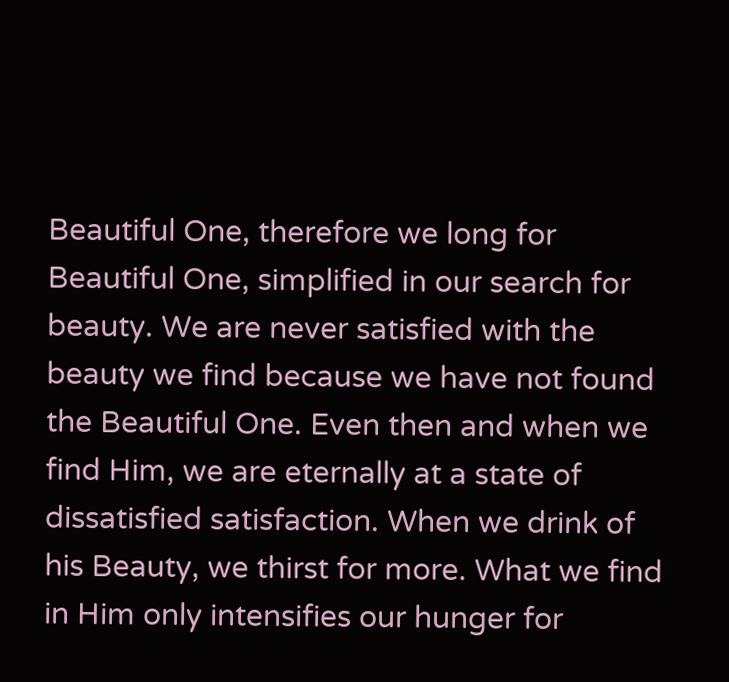Beautiful One, therefore we long for Beautiful One, simplified in our search for beauty. We are never satisfied with the beauty we find because we have not found the Beautiful One. Even then and when we find Him, we are eternally at a state of dissatisfied satisfaction. When we drink of his Beauty, we thirst for more. What we find in Him only intensifies our hunger for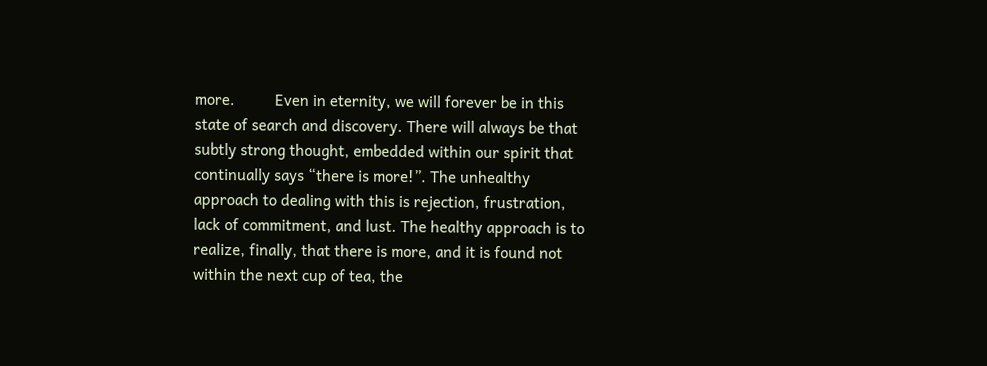more.          Even in eternity, we will forever be in this state of search and discovery. There will always be that subtly strong thought, embedded within our spirit that continually says “there is more!”. The unhealthy approach to dealing with this is rejection, frustration, lack of commitment, and lust. The healthy approach is to realize, finally, that there is more, and it is found not within the next cup of tea, the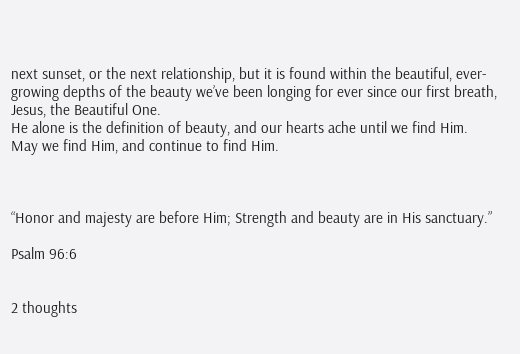next sunset, or the next relationship, but it is found within the beautiful, ever-growing depths of the beauty we’ve been longing for ever since our first breath, Jesus, the Beautiful One.
He alone is the definition of beauty, and our hearts ache until we find Him.
May we find Him, and continue to find Him.



“Honor and majesty are before Him; Strength and beauty are in His sanctuary.”

Psalm 96:6


2 thoughts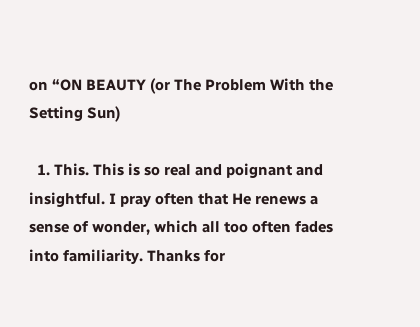on “ON BEAUTY (or The Problem With the Setting Sun)

  1. This. This is so real and poignant and insightful. I pray often that He renews a sense of wonder, which all too often fades into familiarity. Thanks for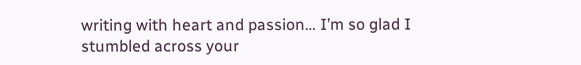writing with heart and passion… I’m so glad I stumbled across your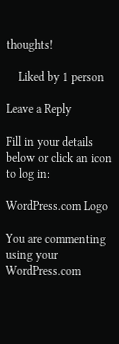thoughts!

    Liked by 1 person

Leave a Reply

Fill in your details below or click an icon to log in:

WordPress.com Logo

You are commenting using your WordPress.com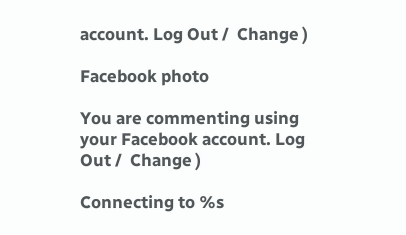account. Log Out /  Change )

Facebook photo

You are commenting using your Facebook account. Log Out /  Change )

Connecting to %s